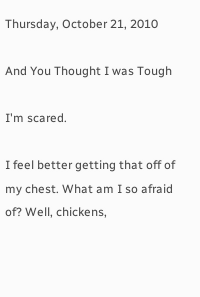Thursday, October 21, 2010

And You Thought I was Tough

I'm scared.

I feel better getting that off of my chest. What am I so afraid of? Well, chickens,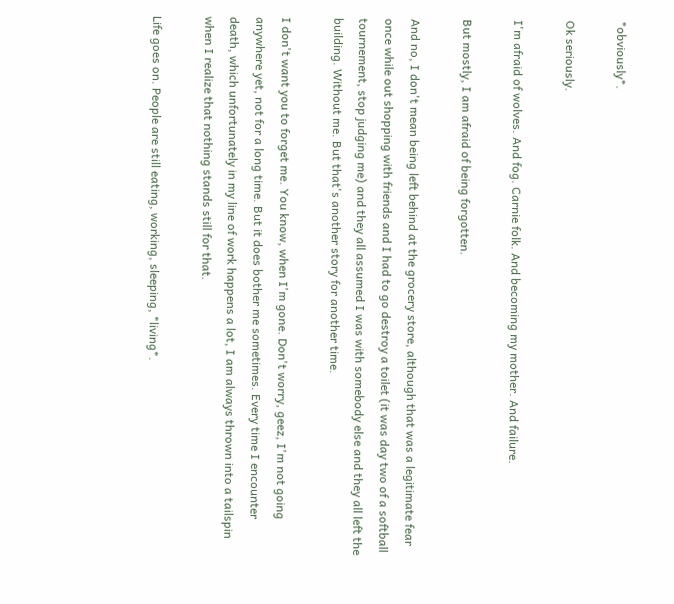*obviously*.

Ok seriously.

I'm afraid of wolves. And fog. Carnie folk. And becoming my mother. And failure.

But mostly, I am afraid of being forgotten.

And no, I don't mean being left behind at the grocery store, although that was a legitimate fear once while out shopping with friends and I had to go destroy a toilet (it was day two of a softball tournement, stop judging me) and they all assumed I was with somebody else and they all left the building. Without me. But that's another story for another time.

I don't want you to forget me. You know, when I'm gone. Don't worry, geez, I'm not going anywhere yet, not for a long time. But it does bother me sometimes. Every time I encounter death, which unfortunately in my line of work happens a lot, I am always thrown into a tailspin when I realize that nothing stands still for that.

Life goes on. People are still eating, working, sleeping, *living*.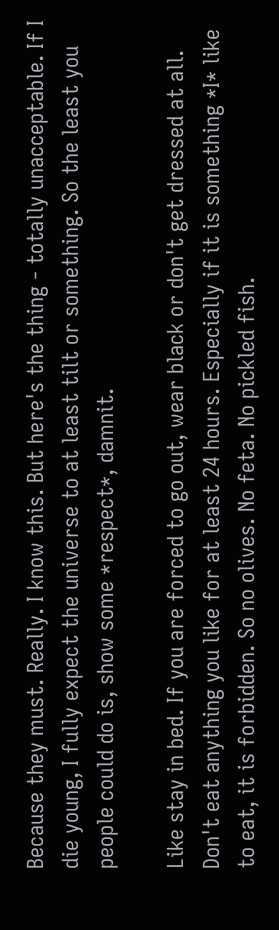Because they must. Really. I know this. But here's the thing - totally unacceptable. If I die young, I fully expect the universe to at least tilt or something. So the least you people could do is, show some *respect*, damnit.

Like stay in bed. If you are forced to go out, wear black or don't get dressed at all. Don't eat anything you like for at least 24 hours. Especially if it is something *I* like to eat, it is forbidden. So no olives. No feta. No pickled fish.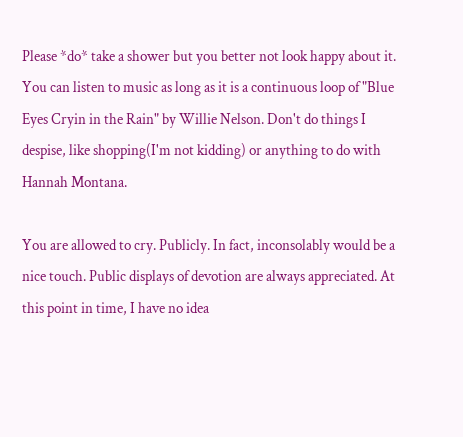Please *do* take a shower but you better not look happy about it. You can listen to music as long as it is a continuous loop of "Blue Eyes Cryin in the Rain" by Willie Nelson. Don't do things I despise, like shopping(I'm not kidding) or anything to do with Hannah Montana.

You are allowed to cry. Publicly. In fact, inconsolably would be a nice touch. Public displays of devotion are always appreciated. At this point in time, I have no idea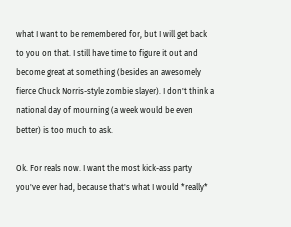what I want to be remembered for, but I will get back to you on that. I still have time to figure it out and become great at something (besides an awesomely fierce Chuck Norris-style zombie slayer). I don't think a national day of mourning (a week would be even better) is too much to ask.

Ok. For reals now. I want the most kick-ass party you've ever had, because that's what I would *really*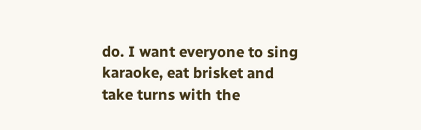do. I want everyone to sing karaoke, eat brisket and take turns with the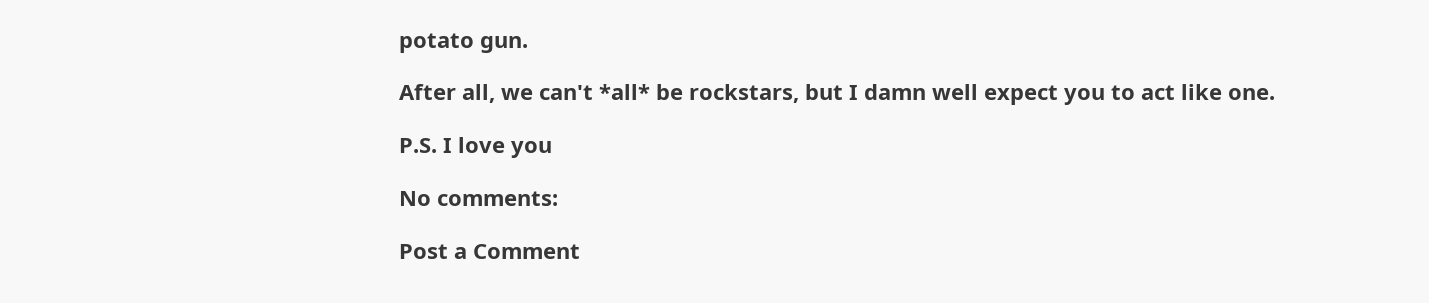potato gun.

After all, we can't *all* be rockstars, but I damn well expect you to act like one.

P.S. I love you

No comments:

Post a Comment